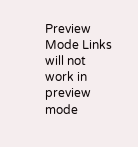Preview Mode Links will not work in preview mode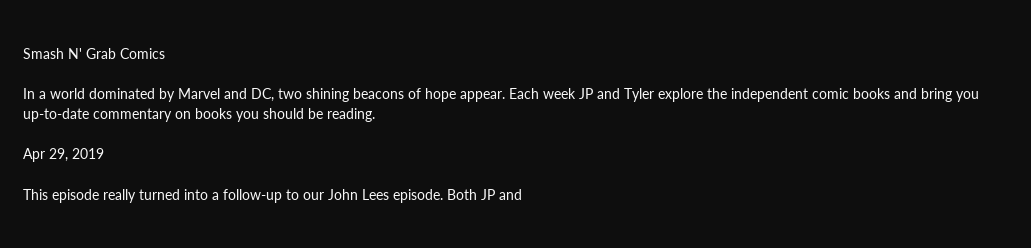Smash N' Grab Comics

In a world dominated by Marvel and DC, two shining beacons of hope appear. Each week JP and Tyler explore the independent comic books and bring you up-to-date commentary on books you should be reading.

Apr 29, 2019

This episode really turned into a follow-up to our John Lees episode. Both JP and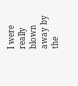I were really blown away by the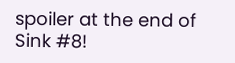spoiler at the end of Sink #8!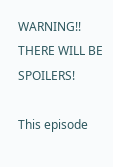WARNING!! THERE WILL BE SPOILERS!

This episode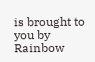is brought to you by Rainbow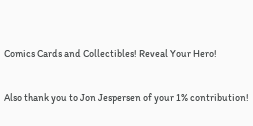Comics Cards and Collectibles! Reveal Your Hero!

Also thank you to Jon Jespersen of your 1% contribution!